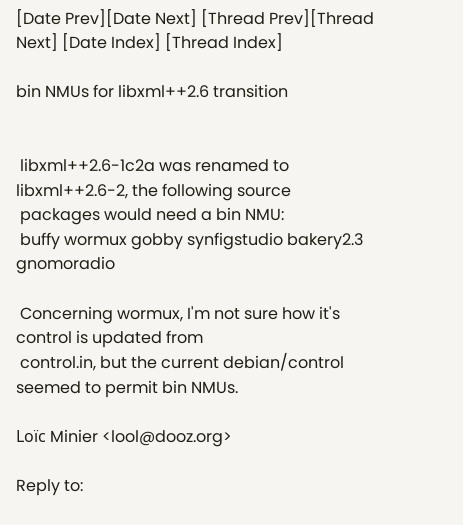[Date Prev][Date Next] [Thread Prev][Thread Next] [Date Index] [Thread Index]

bin NMUs for libxml++2.6 transition


 libxml++2.6-1c2a was renamed to libxml++2.6-2, the following source
 packages would need a bin NMU:
 buffy wormux gobby synfigstudio bakery2.3 gnomoradio

 Concerning wormux, I'm not sure how it's control is updated from
 control.in, but the current debian/control seemed to permit bin NMUs.

Loïc Minier <lool@dooz.org>

Reply to: